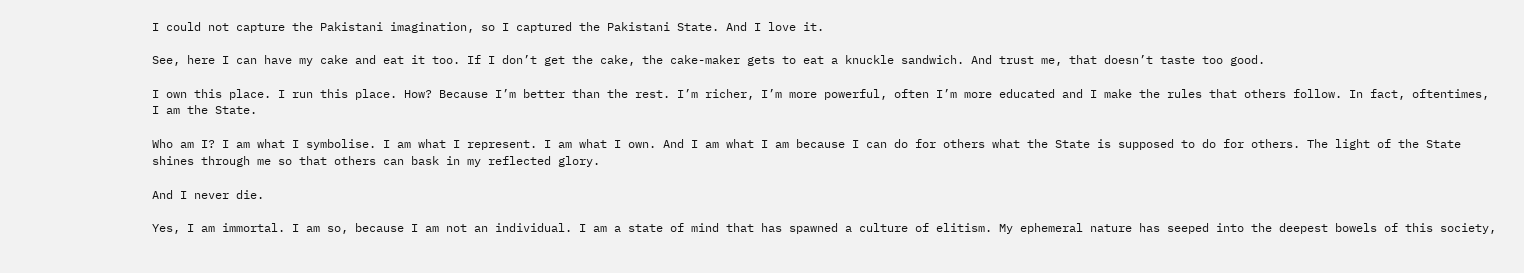I could not capture the Pakistani imagination, so I captured the Pakistani State. And I love it.

See, here I can have my cake and eat it too. If I don’t get the cake, the cake-maker gets to eat a knuckle sandwich. And trust me, that doesn’t taste too good.

I own this place. I run this place. How? Because I’m better than the rest. I’m richer, I’m more powerful, often I’m more educated and I make the rules that others follow. In fact, oftentimes, I am the State.

Who am I? I am what I symbolise. I am what I represent. I am what I own. And I am what I am because I can do for others what the State is supposed to do for others. The light of the State shines through me so that others can bask in my reflected glory.

And I never die.

Yes, I am immortal. I am so, because I am not an individual. I am a state of mind that has spawned a culture of elitism. My ephemeral nature has seeped into the deepest bowels of this society,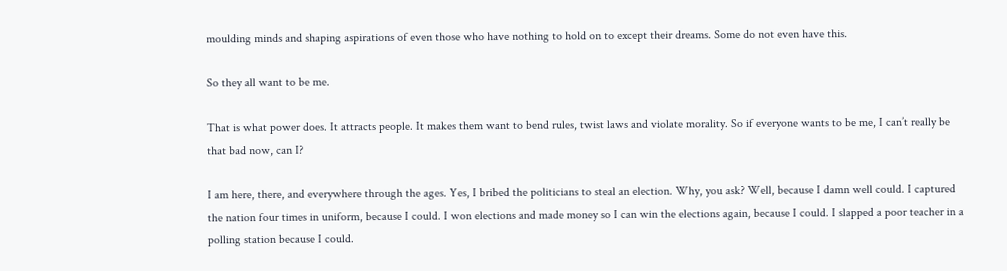moulding minds and shaping aspirations of even those who have nothing to hold on to except their dreams. Some do not even have this.

So they all want to be me.

That is what power does. It attracts people. It makes them want to bend rules, twist laws and violate morality. So if everyone wants to be me, I can’t really be that bad now, can I?

I am here, there, and everywhere through the ages. Yes, I bribed the politicians to steal an election. Why, you ask? Well, because I damn well could. I captured the nation four times in uniform, because I could. I won elections and made money so I can win the elections again, because I could. I slapped a poor teacher in a polling station because I could.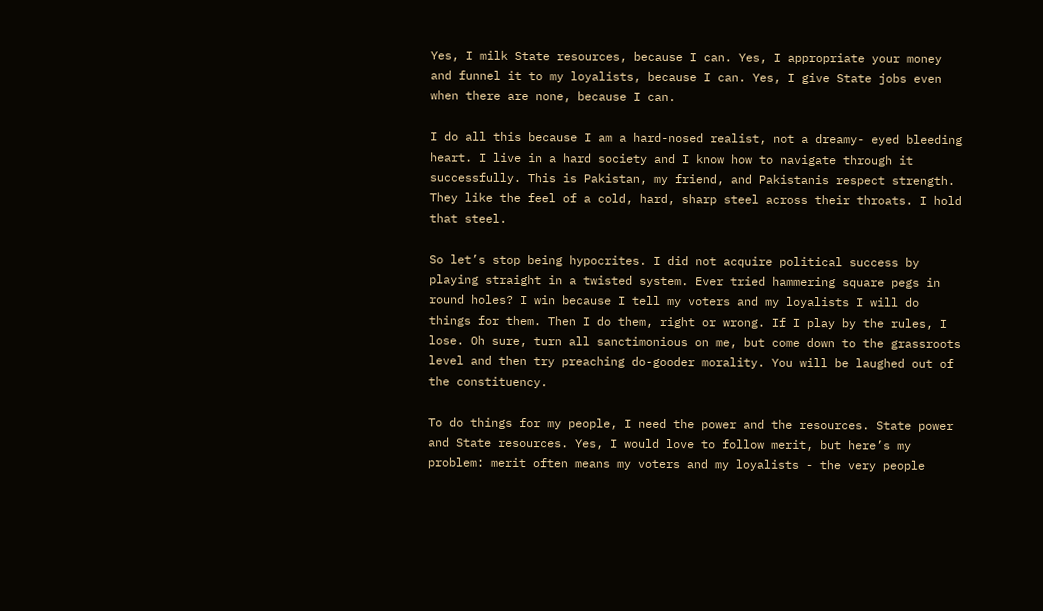Yes, I milk State resources, because I can. Yes, I appropriate your money and funnel it to my loyalists, because I can. Yes, I give State jobs even when there are none, because I can.

I do all this because I am a hard-nosed realist, not a dreamy- eyed bleeding heart. I live in a hard society and I know how to navigate through it successfully. This is Pakistan, my friend, and Pakistanis respect strength. They like the feel of a cold, hard, sharp steel across their throats. I hold that steel.

So let’s stop being hypocrites. I did not acquire political success by playing straight in a twisted system. Ever tried hammering square pegs in round holes? I win because I tell my voters and my loyalists I will do things for them. Then I do them, right or wrong. If I play by the rules, I lose. Oh sure, turn all sanctimonious on me, but come down to the grassroots level and then try preaching do-gooder morality. You will be laughed out of the constituency.

To do things for my people, I need the power and the resources. State power and State resources. Yes, I would love to follow merit, but here’s my problem: merit often means my voters and my loyalists - the very people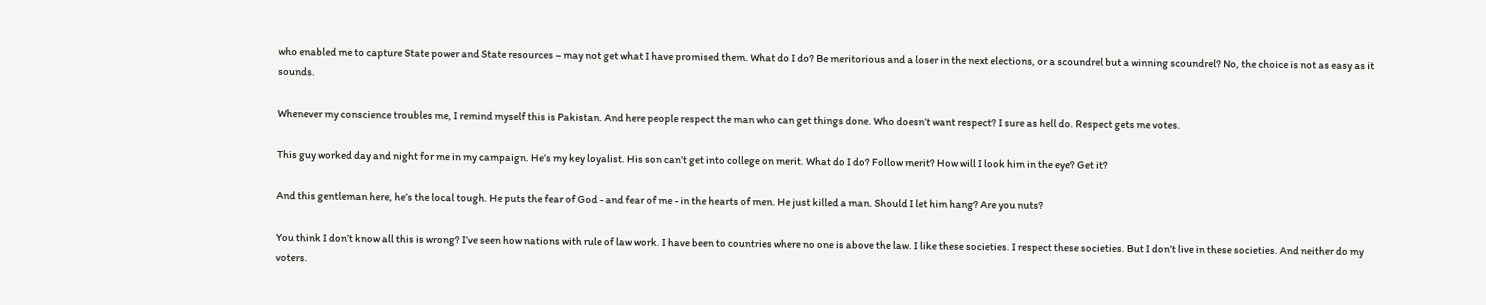who enabled me to capture State power and State resources – may not get what I have promised them. What do I do? Be meritorious and a loser in the next elections, or a scoundrel but a winning scoundrel? No, the choice is not as easy as it sounds.

Whenever my conscience troubles me, I remind myself this is Pakistan. And here people respect the man who can get things done. Who doesn’t want respect? I sure as hell do. Respect gets me votes.

This guy worked day and night for me in my campaign. He’s my key loyalist. His son can’t get into college on merit. What do I do? Follow merit? How will I look him in the eye? Get it?

And this gentleman here, he’s the local tough. He puts the fear of God - and fear of me - in the hearts of men. He just killed a man. Should I let him hang? Are you nuts?

You think I don’t know all this is wrong? I’ve seen how nations with rule of law work. I have been to countries where no one is above the law. I like these societies. I respect these societies. But I don’t live in these societies. And neither do my voters.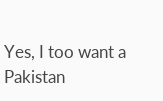Yes, I too want a Pakistan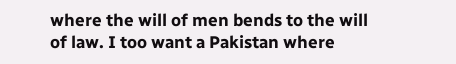where the will of men bends to the will of law. I too want a Pakistan where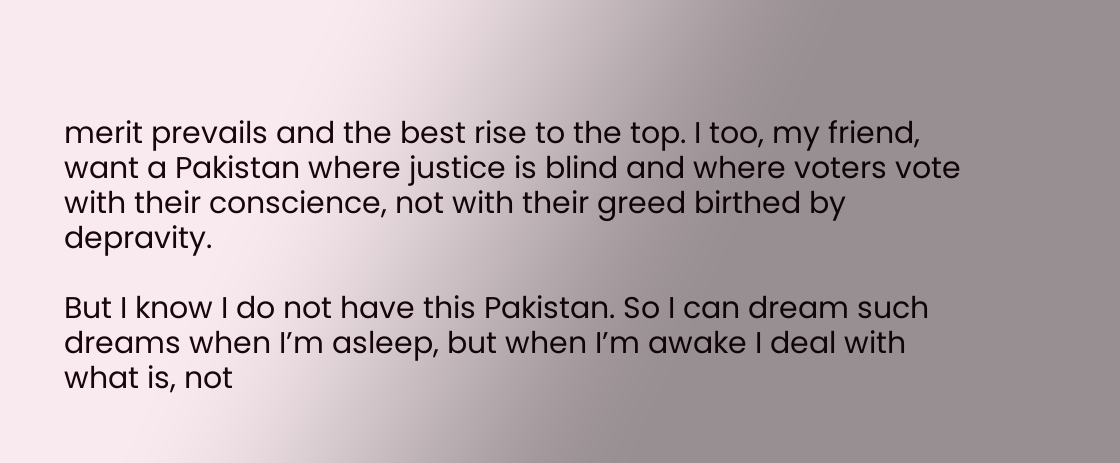merit prevails and the best rise to the top. I too, my friend, want a Pakistan where justice is blind and where voters vote with their conscience, not with their greed birthed by depravity.

But I know I do not have this Pakistan. So I can dream such dreams when I’m asleep, but when I’m awake I deal with what is, not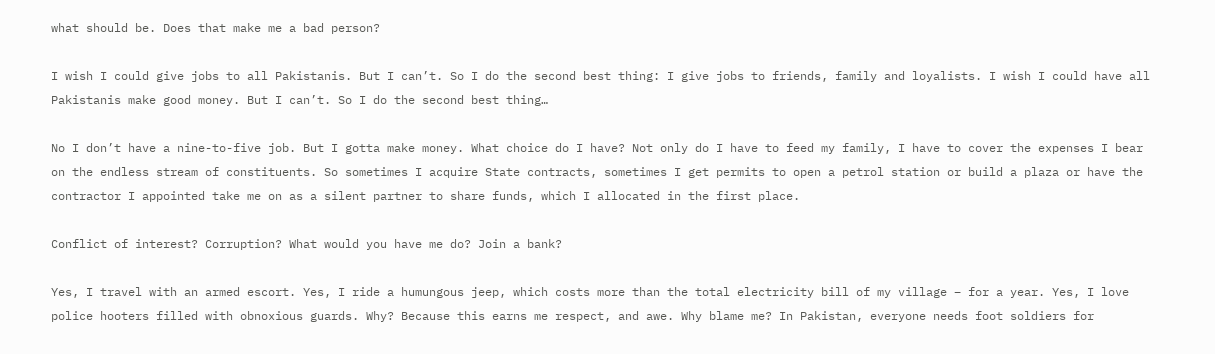what should be. Does that make me a bad person?

I wish I could give jobs to all Pakistanis. But I can’t. So I do the second best thing: I give jobs to friends, family and loyalists. I wish I could have all Pakistanis make good money. But I can’t. So I do the second best thing…

No I don’t have a nine-to-five job. But I gotta make money. What choice do I have? Not only do I have to feed my family, I have to cover the expenses I bear on the endless stream of constituents. So sometimes I acquire State contracts, sometimes I get permits to open a petrol station or build a plaza or have the contractor I appointed take me on as a silent partner to share funds, which I allocated in the first place.

Conflict of interest? Corruption? What would you have me do? Join a bank?

Yes, I travel with an armed escort. Yes, I ride a humungous jeep, which costs more than the total electricity bill of my village – for a year. Yes, I love police hooters filled with obnoxious guards. Why? Because this earns me respect, and awe. Why blame me? In Pakistan, everyone needs foot soldiers for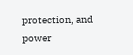protection, and power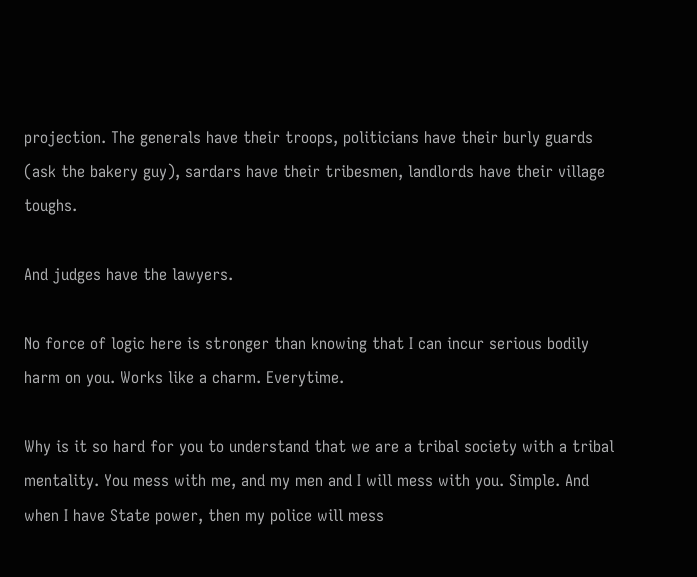projection. The generals have their troops, politicians have their burly guards (ask the bakery guy), sardars have their tribesmen, landlords have their village toughs.

And judges have the lawyers.

No force of logic here is stronger than knowing that I can incur serious bodily harm on you. Works like a charm. Everytime.

Why is it so hard for you to understand that we are a tribal society with a tribal mentality. You mess with me, and my men and I will mess with you. Simple. And when I have State power, then my police will mess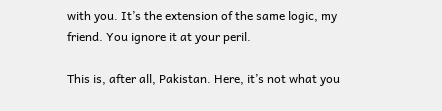with you. It’s the extension of the same logic, my friend. You ignore it at your peril.

This is, after all, Pakistan. Here, it’s not what you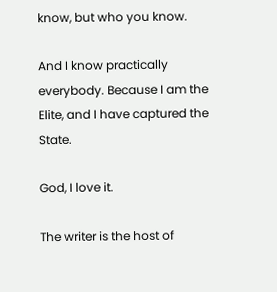know, but who you know.

And I know practically everybody. Because I am the Elite, and I have captured the State.

God, I love it.

The writer is the host of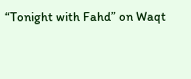“Tonight with Fahd” on Waqt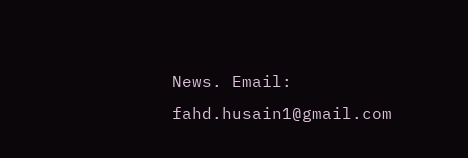News. Email: fahd.husain1@gmail.com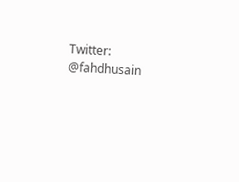Twitter: @fahdhusain